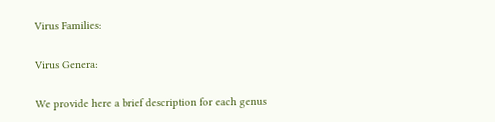Virus Families:

Virus Genera:

We provide here a brief description for each genus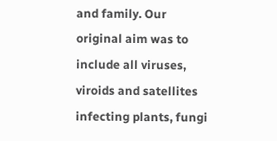and family. Our original aim was to include all viruses, viroids and satellites infecting plants, fungi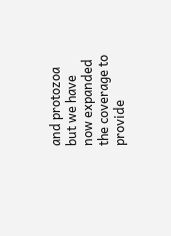and protozoa but we have now expanded the coverage to provide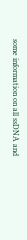some information on all ssDNA and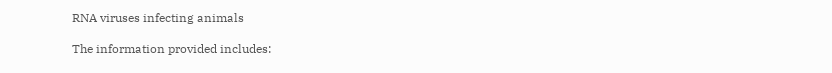RNA viruses infecting animals

The information provided includes: